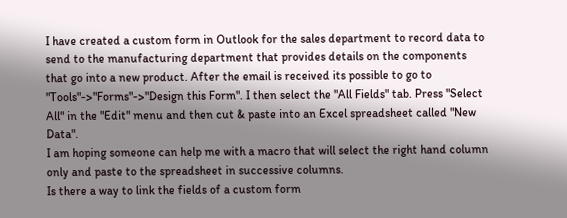I have created a custom form in Outlook for the sales department to record data to send to the manufacturing department that provides details on the components that go into a new product. After the email is received its possible to go to "Tools"->"Forms"->"Design this Form". I then select the "All Fields" tab. Press "Select All" in the "Edit" menu and then cut & paste into an Excel spreadsheet called "New Data".
I am hoping someone can help me with a macro that will select the right hand column only and paste to the spreadsheet in successive columns.
Is there a way to link the fields of a custom form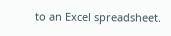to an Excel spreadsheet.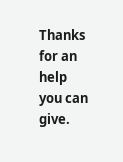Thanks for an help you can give.